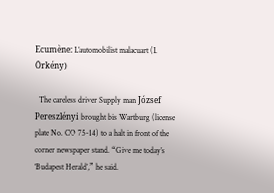Ecumène: L’automobilist malacuart (I. Örkény)

  The careless driver Supply man József Pereszlényi brought bis Wartburg (license plate No. CO 75-14) to a halt in front of the corner newspaper stand. “Give me today’s ‘Budapest Herald’,” he said.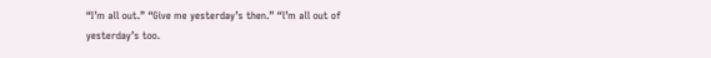“I’m all out.” “Give me yesterday’s then.” “l’m all out of yesterday’s too.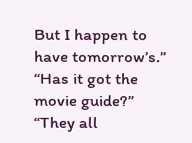But I happen to have tomorrow’s.” “Has it got the movie guide?” “They all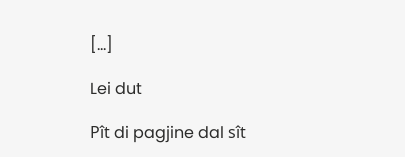[...]

Lei dut

Pît di pagjine dal sît